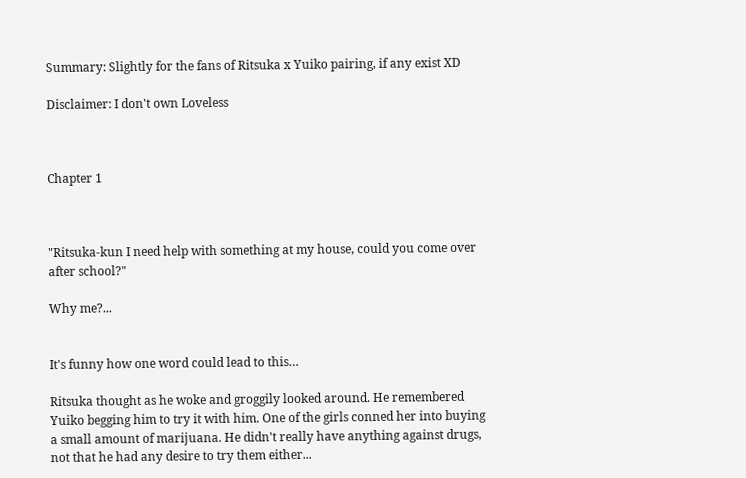Summary: Slightly for the fans of Ritsuka x Yuiko pairing, if any exist XD

Disclaimer: I don't own Loveless



Chapter 1



"Ritsuka-kun I need help with something at my house, could you come over after school?"

Why me?...


It's funny how one word could lead to this…

Ritsuka thought as he woke and groggily looked around. He remembered Yuiko begging him to try it with him. One of the girls conned her into buying a small amount of marijuana. He didn't really have anything against drugs, not that he had any desire to try them either...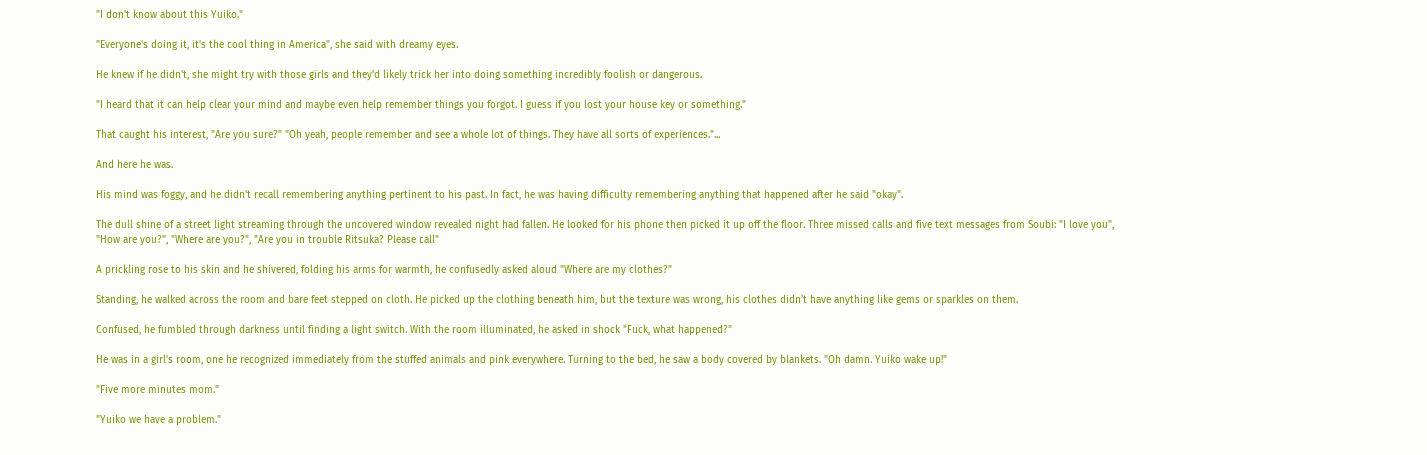"I don't know about this Yuiko."

"Everyone's doing it, it's the cool thing in America", she said with dreamy eyes.

He knew if he didn't, she might try with those girls and they'd likely trick her into doing something incredibly foolish or dangerous.

"I heard that it can help clear your mind and maybe even help remember things you forgot. I guess if you lost your house key or something."

That caught his interest, "Are you sure?" "Oh yeah, people remember and see a whole lot of things. They have all sorts of experiences."...

And here he was.

His mind was foggy, and he didn't recall remembering anything pertinent to his past. In fact, he was having difficulty remembering anything that happened after he said "okay".

The dull shine of a street light streaming through the uncovered window revealed night had fallen. He looked for his phone then picked it up off the floor. Three missed calls and five text messages from Soubi: "I love you", "How are you?", "Where are you?", "Are you in trouble Ritsuka? Please call"

A prickling rose to his skin and he shivered, folding his arms for warmth, he confusedly asked aloud "Where are my clothes?"

Standing, he walked across the room and bare feet stepped on cloth. He picked up the clothing beneath him, but the texture was wrong, his clothes didn't have anything like gems or sparkles on them.

Confused, he fumbled through darkness until finding a light switch. With the room illuminated, he asked in shock "Fuck, what happened?"

He was in a girl's room, one he recognized immediately from the stuffed animals and pink everywhere. Turning to the bed, he saw a body covered by blankets. "Oh damn. Yuiko wake up!"

"Five more minutes mom."

"Yuiko we have a problem."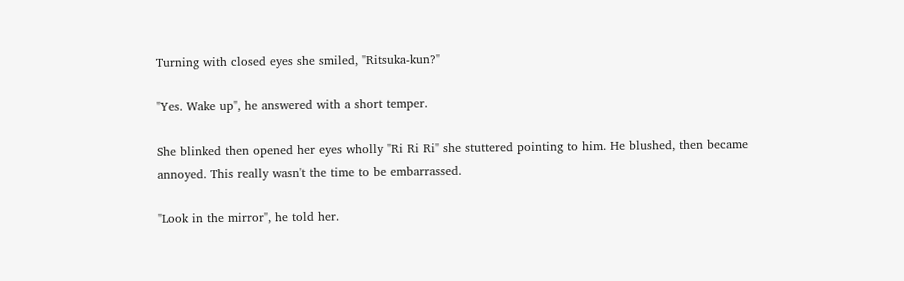Turning with closed eyes she smiled, "Ritsuka-kun?"

"Yes. Wake up", he answered with a short temper.

She blinked then opened her eyes wholly "Ri Ri Ri" she stuttered pointing to him. He blushed, then became annoyed. This really wasn't the time to be embarrassed.

"Look in the mirror", he told her.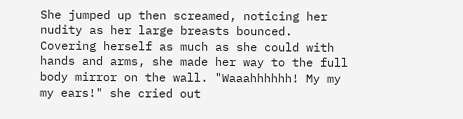She jumped up then screamed, noticing her nudity as her large breasts bounced. Covering herself as much as she could with hands and arms, she made her way to the full body mirror on the wall. "Waaahhhhhh! My my my ears!" she cried out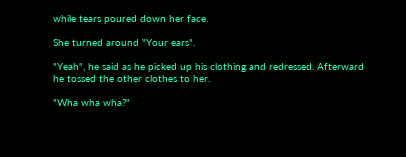while tears poured down her face.

She turned around "Your ears".

"Yeah", he said as he picked up his clothing and redressed. Afterward he tossed the other clothes to her.

"Wha wha wha?"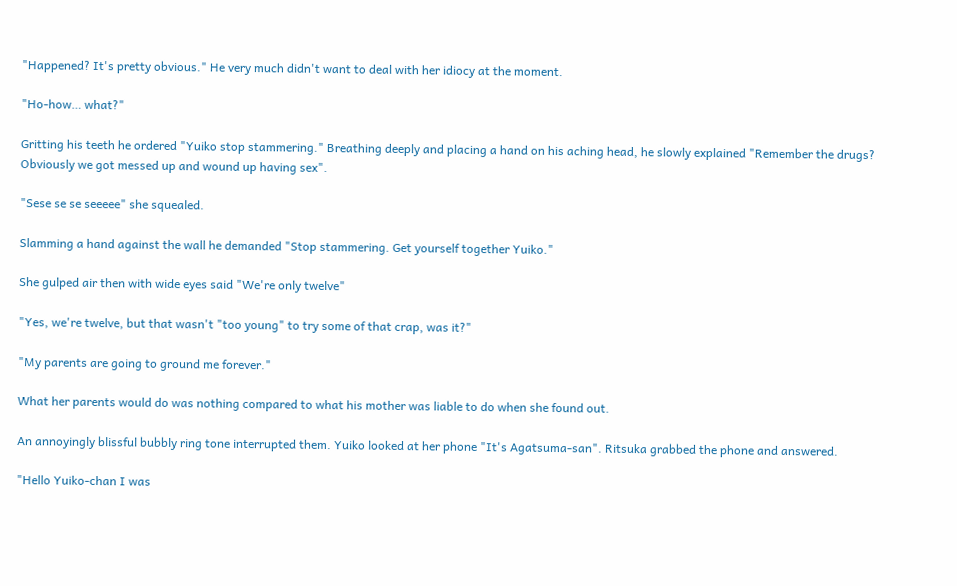"Happened? It's pretty obvious." He very much didn't want to deal with her idiocy at the moment.

"Ho-how… what?"

Gritting his teeth he ordered "Yuiko stop stammering." Breathing deeply and placing a hand on his aching head, he slowly explained "Remember the drugs? Obviously we got messed up and wound up having sex".

"Sese se se seeeee" she squealed.

Slamming a hand against the wall he demanded "Stop stammering. Get yourself together Yuiko."

She gulped air then with wide eyes said "We're only twelve"

"Yes, we're twelve, but that wasn't "too young" to try some of that crap, was it?"

"My parents are going to ground me forever."

What her parents would do was nothing compared to what his mother was liable to do when she found out.

An annoyingly blissful bubbly ring tone interrupted them. Yuiko looked at her phone "It's Agatsuma-san". Ritsuka grabbed the phone and answered.

"Hello Yuiko-chan I was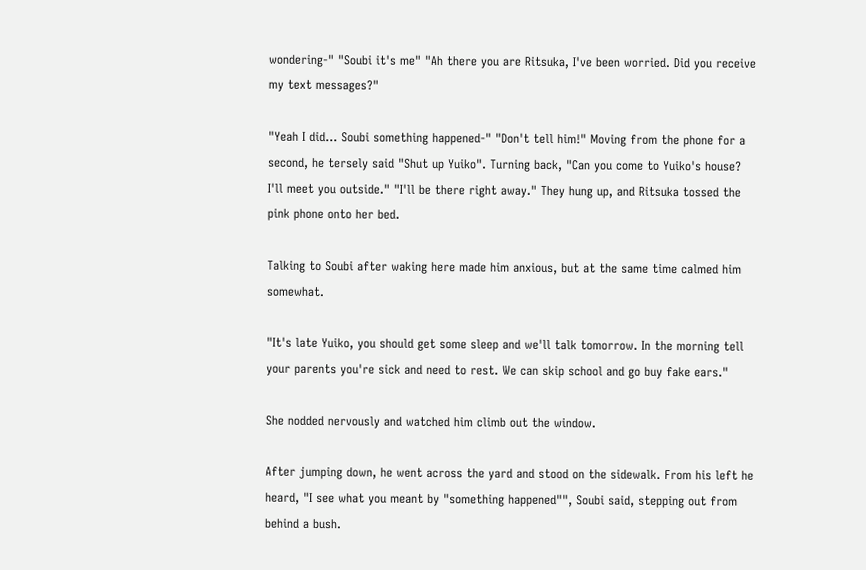wondering-" "Soubi it's me" "Ah there you are Ritsuka, I've been worried. Did you receive my text messages?"

"Yeah I did… Soubi something happened-" "Don't tell him!" Moving from the phone for a second, he tersely said "Shut up Yuiko". Turning back, "Can you come to Yuiko's house? I'll meet you outside." "I'll be there right away." They hung up, and Ritsuka tossed the pink phone onto her bed.

Talking to Soubi after waking here made him anxious, but at the same time calmed him somewhat.

"It's late Yuiko, you should get some sleep and we'll talk tomorrow. In the morning tell your parents you're sick and need to rest. We can skip school and go buy fake ears."

She nodded nervously and watched him climb out the window.

After jumping down, he went across the yard and stood on the sidewalk. From his left he heard, "I see what you meant by "something happened"", Soubi said, stepping out from behind a bush.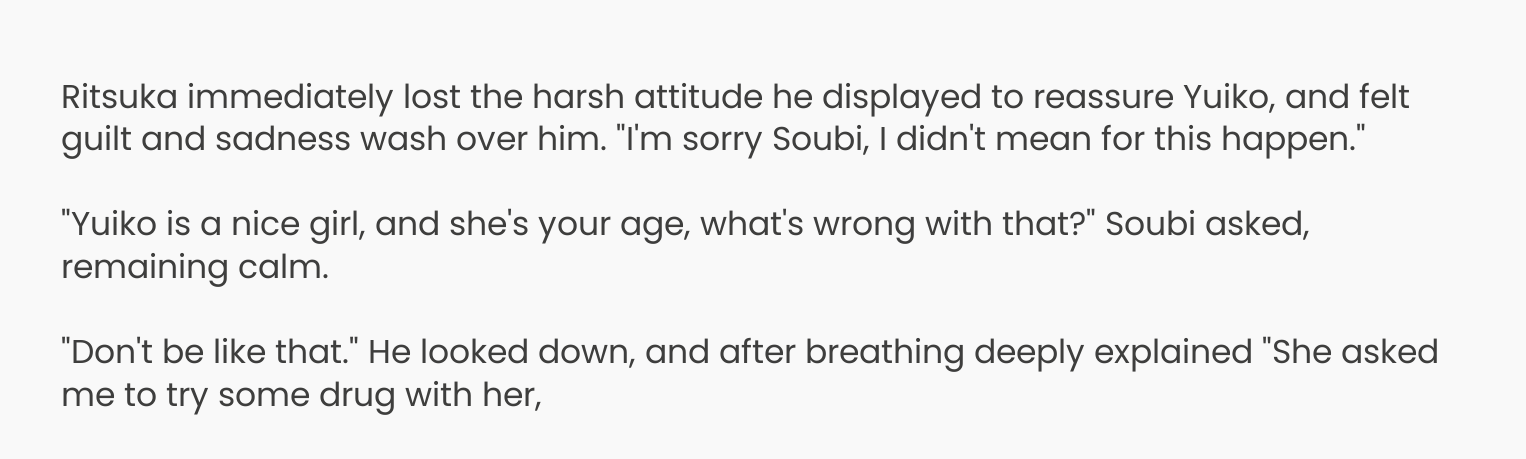Ritsuka immediately lost the harsh attitude he displayed to reassure Yuiko, and felt guilt and sadness wash over him. "I'm sorry Soubi, I didn't mean for this happen."

"Yuiko is a nice girl, and she's your age, what's wrong with that?" Soubi asked, remaining calm.

"Don't be like that." He looked down, and after breathing deeply explained "She asked me to try some drug with her,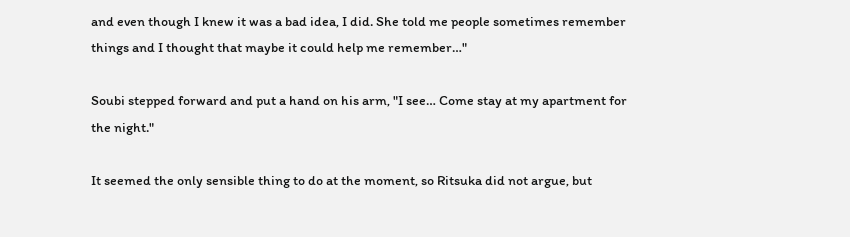and even though I knew it was a bad idea, I did. She told me people sometimes remember things and I thought that maybe it could help me remember…"

Soubi stepped forward and put a hand on his arm, "I see… Come stay at my apartment for the night."

It seemed the only sensible thing to do at the moment, so Ritsuka did not argue, but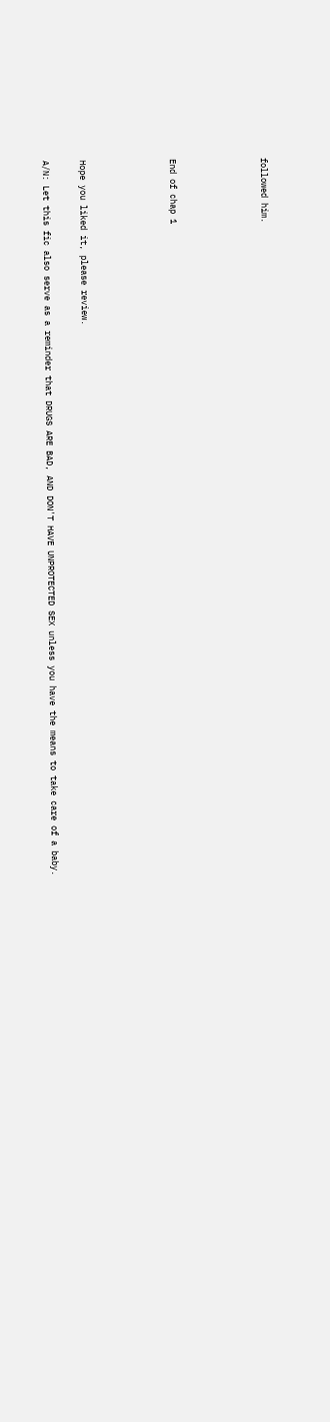followed him.




End of chap 1




Hope you liked it, please review.

A/N: Let this fic also serve as a reminder that DRUGS ARE BAD, AND DON'T HAVE UNPROTECTED SEX unless you have the means to take care of a baby.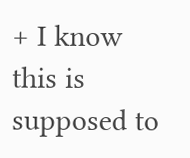+ I know this is supposed to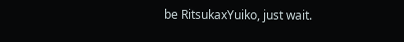be RitsukaxYuiko, just wait.